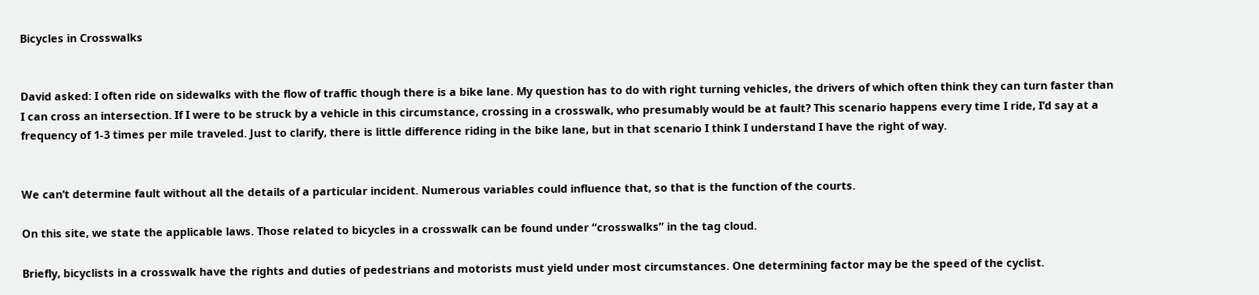Bicycles in Crosswalks


David asked: I often ride on sidewalks with the flow of traffic though there is a bike lane. My question has to do with right turning vehicles, the drivers of which often think they can turn faster than I can cross an intersection. If I were to be struck by a vehicle in this circumstance, crossing in a crosswalk, who presumably would be at fault? This scenario happens every time I ride, I’d say at a frequency of 1-3 times per mile traveled. Just to clarify, there is little difference riding in the bike lane, but in that scenario I think I understand I have the right of way.


We can’t determine fault without all the details of a particular incident. Numerous variables could influence that, so that is the function of the courts.

On this site, we state the applicable laws. Those related to bicycles in a crosswalk can be found under “crosswalks” in the tag cloud.

Briefly, bicyclists in a crosswalk have the rights and duties of pedestrians and motorists must yield under most circumstances. One determining factor may be the speed of the cyclist.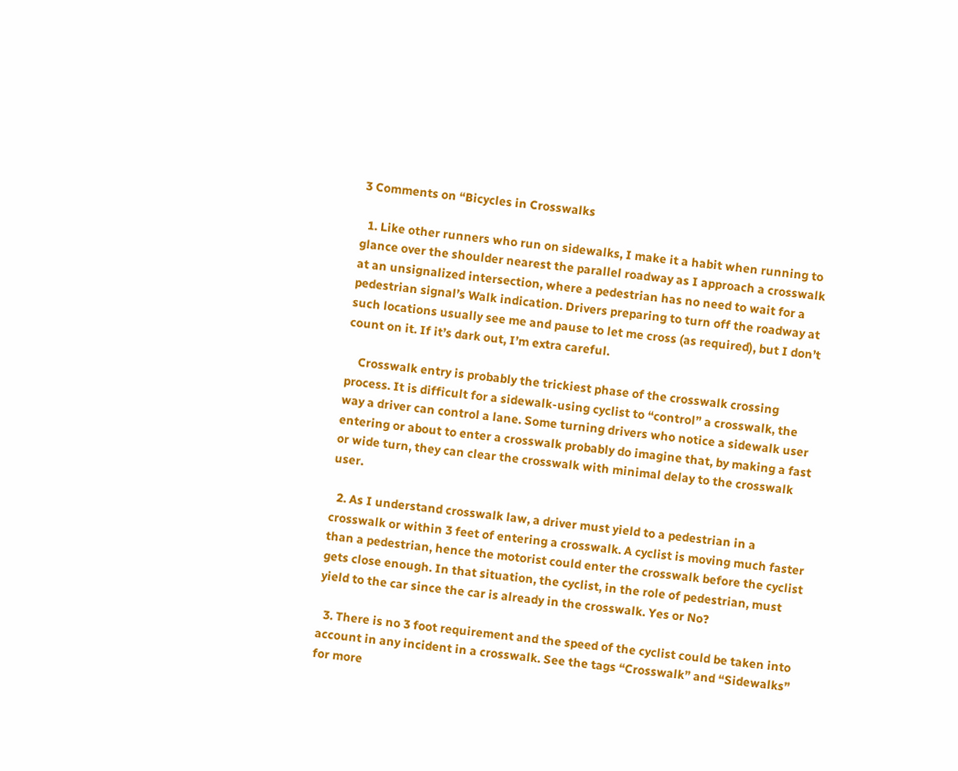3 Comments on “Bicycles in Crosswalks

  1. Like other runners who run on sidewalks, I make it a habit when running to glance over the shoulder nearest the parallel roadway as I approach a crosswalk at an unsignalized intersection, where a pedestrian has no need to wait for a pedestrian signal’s Walk indication. Drivers preparing to turn off the roadway at such locations usually see me and pause to let me cross (as required), but I don’t count on it. If it’s dark out, I’m extra careful.

    Crosswalk entry is probably the trickiest phase of the crosswalk crossing process. It is difficult for a sidewalk-using cyclist to “control” a crosswalk, the way a driver can control a lane. Some turning drivers who notice a sidewalk user entering or about to enter a crosswalk probably do imagine that, by making a fast or wide turn, they can clear the crosswalk with minimal delay to the crosswalk user.

  2. As I understand crosswalk law, a driver must yield to a pedestrian in a crosswalk or within 3 feet of entering a crosswalk. A cyclist is moving much faster than a pedestrian, hence the motorist could enter the crosswalk before the cyclist gets close enough. In that situation, the cyclist, in the role of pedestrian, must yield to the car since the car is already in the crosswalk. Yes or No?

  3. There is no 3 foot requirement and the speed of the cyclist could be taken into account in any incident in a crosswalk. See the tags “Crosswalk” and “Sidewalks” for more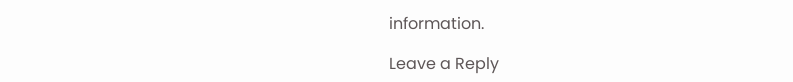information.

Leave a Reply